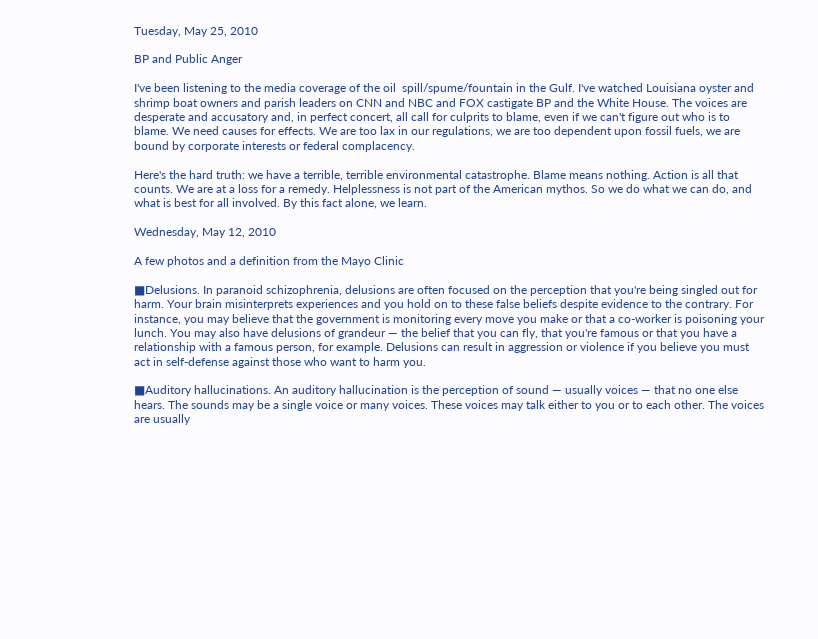Tuesday, May 25, 2010

BP and Public Anger

I've been listening to the media coverage of the oil  spill/spume/fountain in the Gulf. I've watched Louisiana oyster and shrimp boat owners and parish leaders on CNN and NBC and FOX castigate BP and the White House. The voices are desperate and accusatory and, in perfect concert, all call for culprits to blame, even if we can't figure out who is to blame. We need causes for effects. We are too lax in our regulations, we are too dependent upon fossil fuels, we are bound by corporate interests or federal complacency.

Here's the hard truth: we have a terrible, terrible environmental catastrophe. Blame means nothing. Action is all that counts. We are at a loss for a remedy. Helplessness is not part of the American mythos. So we do what we can do, and what is best for all involved. By this fact alone, we learn.

Wednesday, May 12, 2010

A few photos and a definition from the Mayo Clinic

■Delusions. In paranoid schizophrenia, delusions are often focused on the perception that you're being singled out for harm. Your brain misinterprets experiences and you hold on to these false beliefs despite evidence to the contrary. For instance, you may believe that the government is monitoring every move you make or that a co-worker is poisoning your lunch. You may also have delusions of grandeur — the belief that you can fly, that you're famous or that you have a relationship with a famous person, for example. Delusions can result in aggression or violence if you believe you must act in self-defense against those who want to harm you.

■Auditory hallucinations. An auditory hallucination is the perception of sound — usually voices — that no one else hears. The sounds may be a single voice or many voices. These voices may talk either to you or to each other. The voices are usually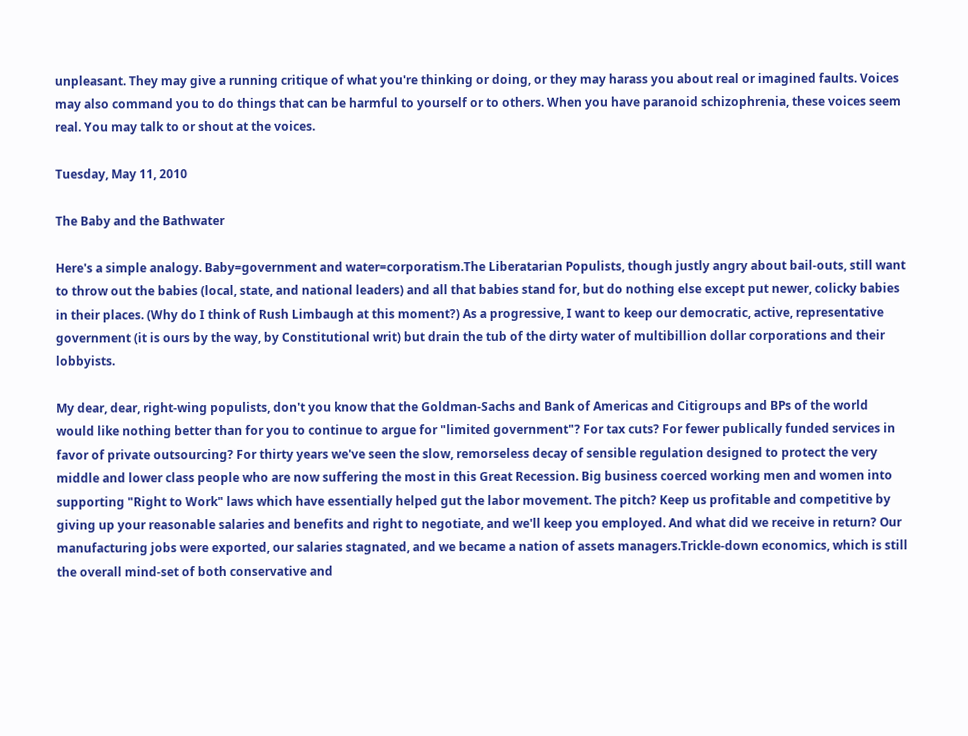unpleasant. They may give a running critique of what you're thinking or doing, or they may harass you about real or imagined faults. Voices may also command you to do things that can be harmful to yourself or to others. When you have paranoid schizophrenia, these voices seem real. You may talk to or shout at the voices.

Tuesday, May 11, 2010

The Baby and the Bathwater

Here's a simple analogy. Baby=government and water=corporatism.The Liberatarian Populists, though justly angry about bail-outs, still want to throw out the babies (local, state, and national leaders) and all that babies stand for, but do nothing else except put newer, colicky babies in their places. (Why do I think of Rush Limbaugh at this moment?) As a progressive, I want to keep our democratic, active, representative government (it is ours by the way, by Constitutional writ) but drain the tub of the dirty water of multibillion dollar corporations and their lobbyists.

My dear, dear, right-wing populists, don't you know that the Goldman-Sachs and Bank of Americas and Citigroups and BPs of the world would like nothing better than for you to continue to argue for "limited government"? For tax cuts? For fewer publically funded services in favor of private outsourcing? For thirty years we've seen the slow, remorseless decay of sensible regulation designed to protect the very middle and lower class people who are now suffering the most in this Great Recession. Big business coerced working men and women into supporting "Right to Work" laws which have essentially helped gut the labor movement. The pitch? Keep us profitable and competitive by giving up your reasonable salaries and benefits and right to negotiate, and we'll keep you employed. And what did we receive in return? Our manufacturing jobs were exported, our salaries stagnated, and we became a nation of assets managers.Trickle-down economics, which is still the overall mind-set of both conservative and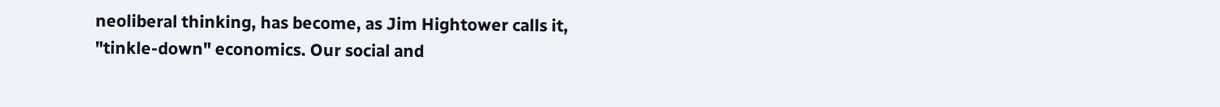neoliberal thinking, has become, as Jim Hightower calls it,  "tinkle-down" economics. Our social and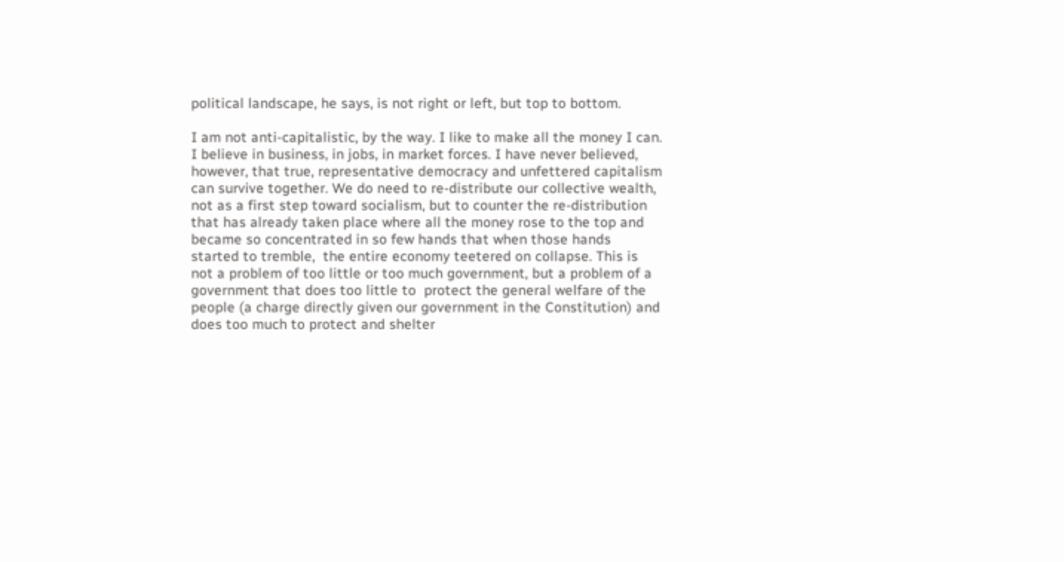political landscape, he says, is not right or left, but top to bottom.

I am not anti-capitalistic, by the way. I like to make all the money I can. I believe in business, in jobs, in market forces. I have never believed, however, that true, representative democracy and unfettered capitalism can survive together. We do need to re-distribute our collective wealth, not as a first step toward socialism, but to counter the re-distribution that has already taken place where all the money rose to the top and became so concentrated in so few hands that when those hands started to tremble,  the entire economy teetered on collapse. This is not a problem of too little or too much government, but a problem of a government that does too little to  protect the general welfare of the people (a charge directly given our government in the Constitution) and does too much to protect and shelter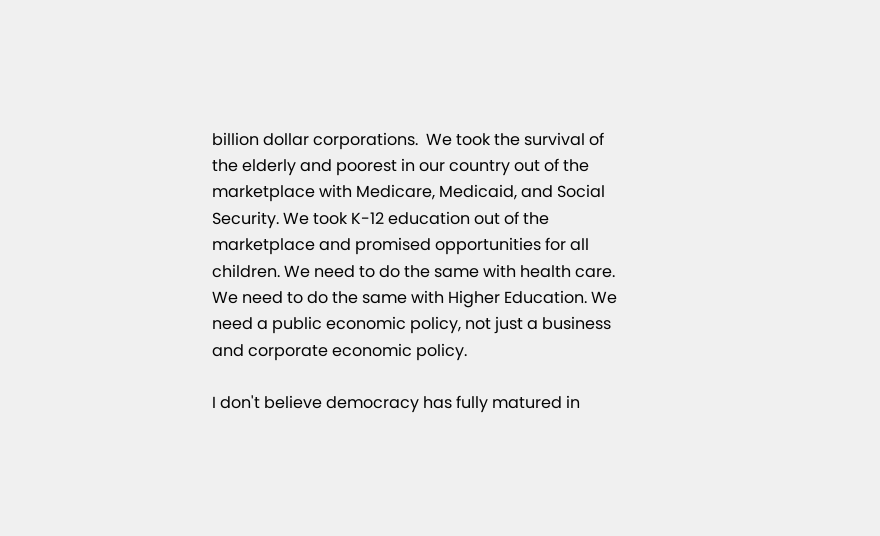billion dollar corporations.  We took the survival of the elderly and poorest in our country out of the marketplace with Medicare, Medicaid, and Social Security. We took K-12 education out of the marketplace and promised opportunities for all children. We need to do the same with health care. We need to do the same with Higher Education. We need a public economic policy, not just a business and corporate economic policy.

I don't believe democracy has fully matured in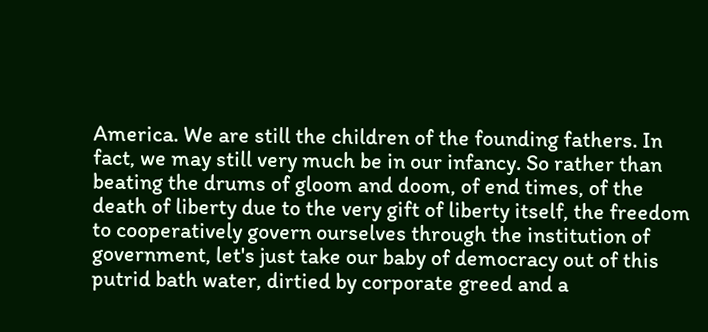America. We are still the children of the founding fathers. In fact, we may still very much be in our infancy. So rather than beating the drums of gloom and doom, of end times, of the death of liberty due to the very gift of liberty itself, the freedom to cooperatively govern ourselves through the institution of government, let's just take our baby of democracy out of this putrid bath water, dirtied by corporate greed and a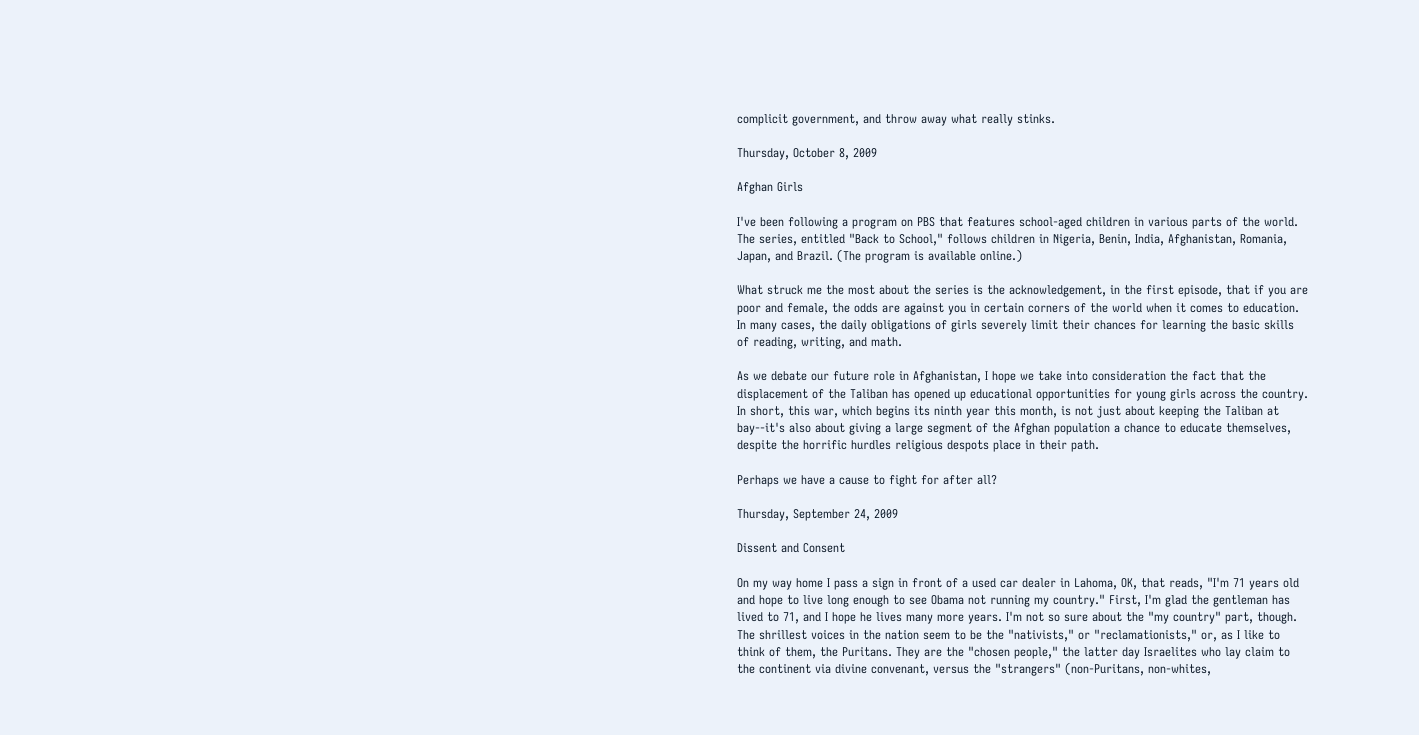complicit government, and throw away what really stinks.

Thursday, October 8, 2009

Afghan Girls

I've been following a program on PBS that features school-aged children in various parts of the world. The series, entitled "Back to School," follows children in Nigeria, Benin, India, Afghanistan, Romania, Japan, and Brazil. (The program is available online.)

What struck me the most about the series is the acknowledgement, in the first episode, that if you are poor and female, the odds are against you in certain corners of the world when it comes to education. In many cases, the daily obligations of girls severely limit their chances for learning the basic skills of reading, writing, and math.

As we debate our future role in Afghanistan, I hope we take into consideration the fact that the displacement of the Taliban has opened up educational opportunities for young girls across the country. In short, this war, which begins its ninth year this month, is not just about keeping the Taliban at bay--it's also about giving a large segment of the Afghan population a chance to educate themselves, despite the horrific hurdles religious despots place in their path.

Perhaps we have a cause to fight for after all?

Thursday, September 24, 2009

Dissent and Consent

On my way home I pass a sign in front of a used car dealer in Lahoma, OK, that reads, "I'm 71 years old and hope to live long enough to see Obama not running my country." First, I'm glad the gentleman has lived to 71, and I hope he lives many more years. I'm not so sure about the "my country" part, though. The shrillest voices in the nation seem to be the "nativists," or "reclamationists," or, as I like to think of them, the Puritans. They are the "chosen people," the latter day Israelites who lay claim to the continent via divine convenant, versus the "strangers" (non-Puritans, non-whites,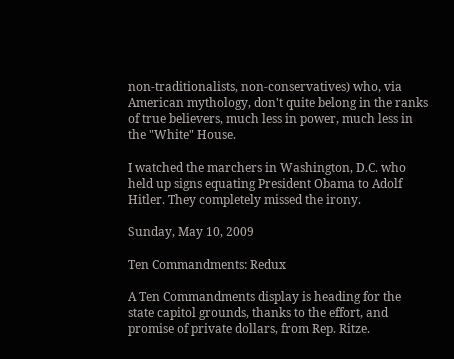non-traditionalists, non-conservatives) who, via American mythology, don't quite belong in the ranks of true believers, much less in power, much less in the "White" House.

I watched the marchers in Washington, D.C. who held up signs equating President Obama to Adolf Hitler. They completely missed the irony.

Sunday, May 10, 2009

Ten Commandments: Redux

A Ten Commandments display is heading for the state capitol grounds, thanks to the effort, and promise of private dollars, from Rep. Ritze.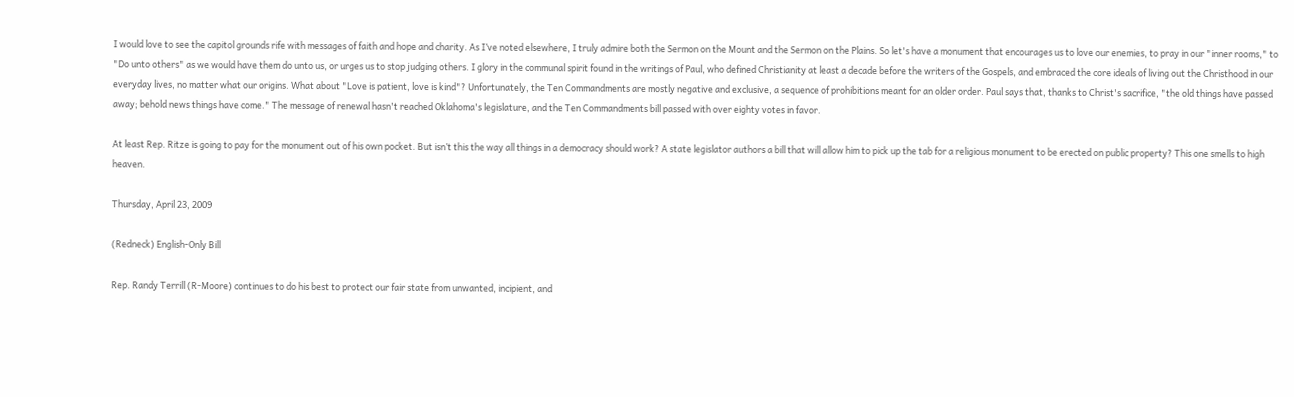I would love to see the capitol grounds rife with messages of faith and hope and charity. As I’ve noted elsewhere, I truly admire both the Sermon on the Mount and the Sermon on the Plains. So let's have a monument that encourages us to love our enemies, to pray in our "inner rooms," to "Do unto others" as we would have them do unto us, or urges us to stop judging others. I glory in the communal spirit found in the writings of Paul, who defined Christianity at least a decade before the writers of the Gospels, and embraced the core ideals of living out the Christhood in our everyday lives, no matter what our origins. What about "Love is patient, love is kind"? Unfortunately, the Ten Commandments are mostly negative and exclusive, a sequence of prohibitions meant for an older order. Paul says that, thanks to Christ's sacrifice, "the old things have passed away; behold news things have come." The message of renewal hasn't reached Oklahoma's legislature, and the Ten Commandments bill passed with over eighty votes in favor.

At least Rep. Ritze is going to pay for the monument out of his own pocket. But isn’t this the way all things in a democracy should work? A state legislator authors a bill that will allow him to pick up the tab for a religious monument to be erected on public property? This one smells to high heaven.

Thursday, April 23, 2009

(Redneck) English-Only Bill

Rep. Randy Terrill (R-Moore) continues to do his best to protect our fair state from unwanted, incipient, and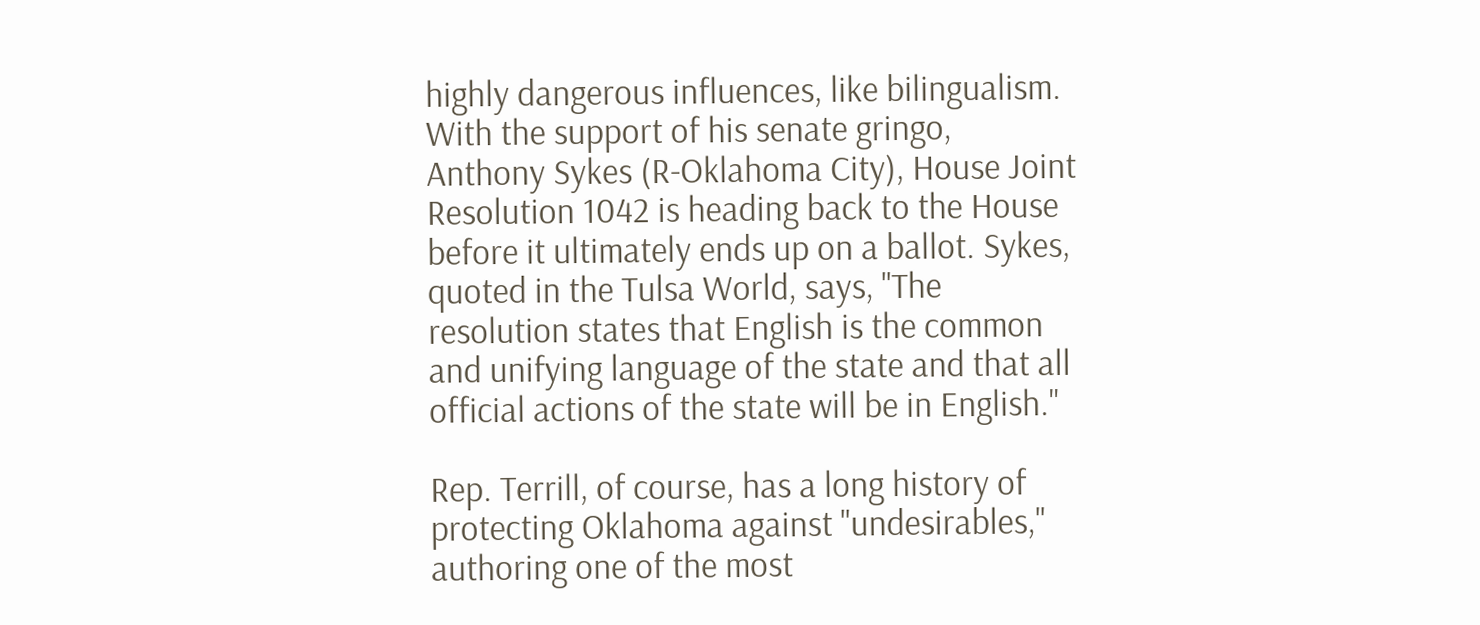highly dangerous influences, like bilingualism. With the support of his senate gringo, Anthony Sykes (R-Oklahoma City), House Joint Resolution 1042 is heading back to the House before it ultimately ends up on a ballot. Sykes, quoted in the Tulsa World, says, "The resolution states that English is the common and unifying language of the state and that all official actions of the state will be in English."

Rep. Terrill, of course, has a long history of protecting Oklahoma against "undesirables," authoring one of the most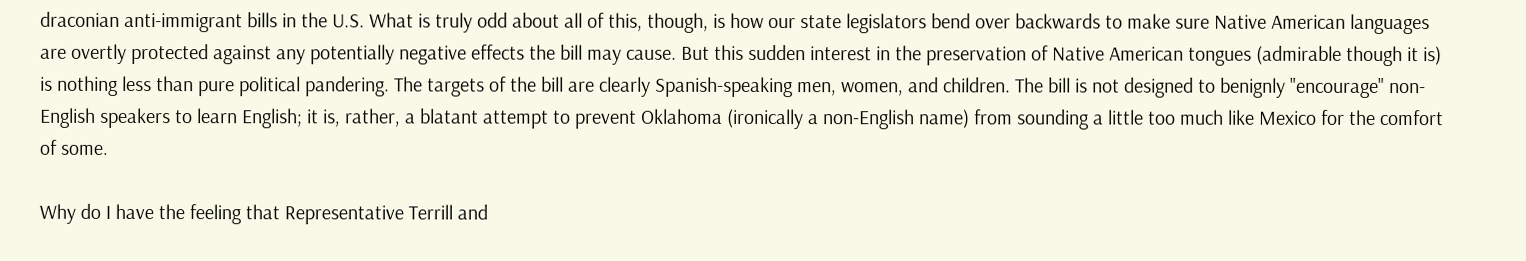draconian anti-immigrant bills in the U.S. What is truly odd about all of this, though, is how our state legislators bend over backwards to make sure Native American languages are overtly protected against any potentially negative effects the bill may cause. But this sudden interest in the preservation of Native American tongues (admirable though it is) is nothing less than pure political pandering. The targets of the bill are clearly Spanish-speaking men, women, and children. The bill is not designed to benignly "encourage" non-English speakers to learn English; it is, rather, a blatant attempt to prevent Oklahoma (ironically a non-English name) from sounding a little too much like Mexico for the comfort of some.

Why do I have the feeling that Representative Terrill and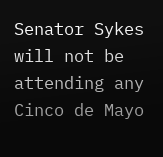Senator Sykes will not be attending any Cinco de Mayo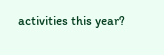activities this year?